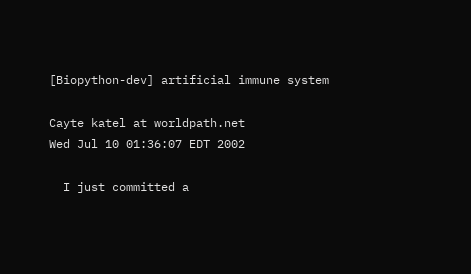[Biopython-dev] artificial immune system

Cayte katel at worldpath.net
Wed Jul 10 01:36:07 EDT 2002

  I just committed a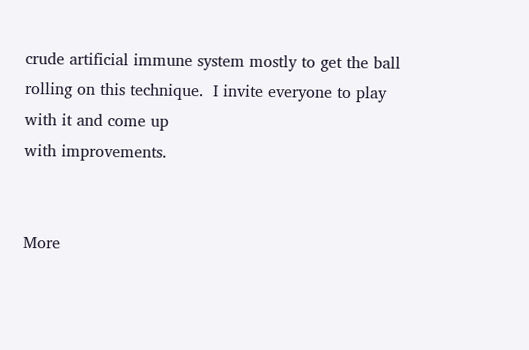crude artificial immune system mostly to get the ball
rolling on this technique.  I invite everyone to play with it and come up
with improvements.


More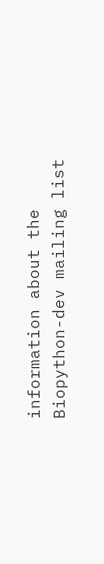information about the Biopython-dev mailing list